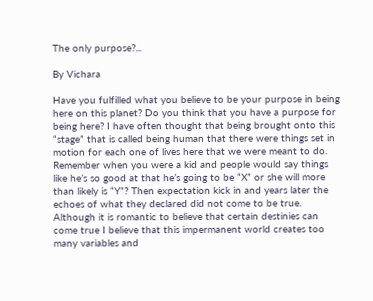The only purpose?...

By Vichara

Have you fulfilled what you believe to be your purpose in being here on this planet? Do you think that you have a purpose for being here? I have often thought that being brought onto this “stage” that is called being human that there were things set in motion for each one of lives here that we were meant to do. Remember when you were a kid and people would say things like he’s so good at that he’s going to be “X” or she will more than likely is “Y”? Then expectation kick in and years later the echoes of what they declared did not come to be true. Although it is romantic to believe that certain destinies can come true I believe that this impermanent world creates too many variables and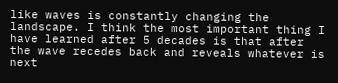like waves is constantly changing the landscape. I think the most important thing I have learned after 5 decades is that after the wave recedes back and reveals whatever is next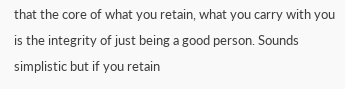that the core of what you retain, what you carry with you is the integrity of just being a good person. Sounds simplistic but if you retain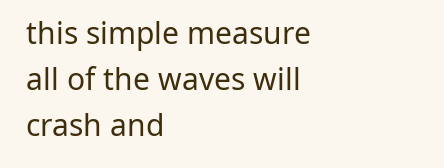this simple measure all of the waves will crash and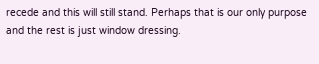recede and this will still stand. Perhaps that is our only purpose and the rest is just window dressing.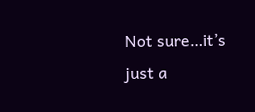Not sure…it’s just a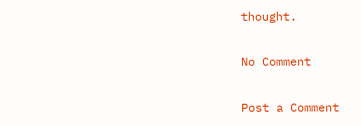thought.

No Comment

Post a Comment